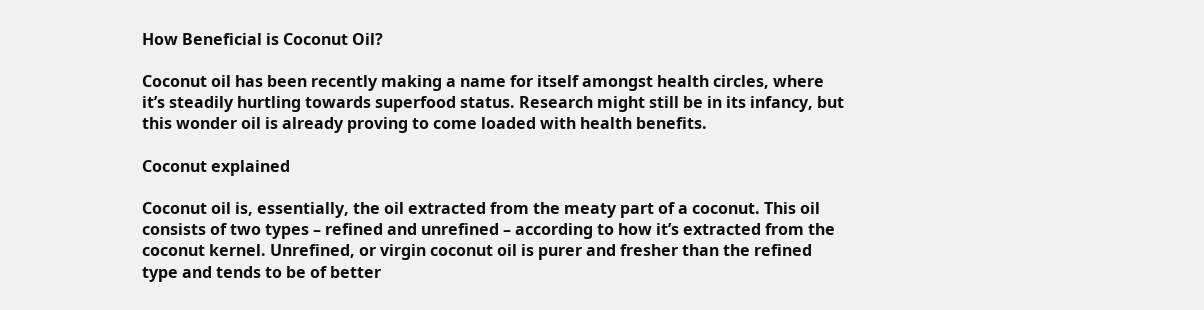How Beneficial is Coconut Oil?

Coconut oil has been recently making a name for itself amongst health circles, where it’s steadily hurtling towards superfood status. Research might still be in its infancy, but this wonder oil is already proving to come loaded with health benefits.

Coconut explained

Coconut oil is, essentially, the oil extracted from the meaty part of a coconut. This oil consists of two types – refined and unrefined – according to how it’s extracted from the coconut kernel. Unrefined, or virgin coconut oil is purer and fresher than the refined type and tends to be of better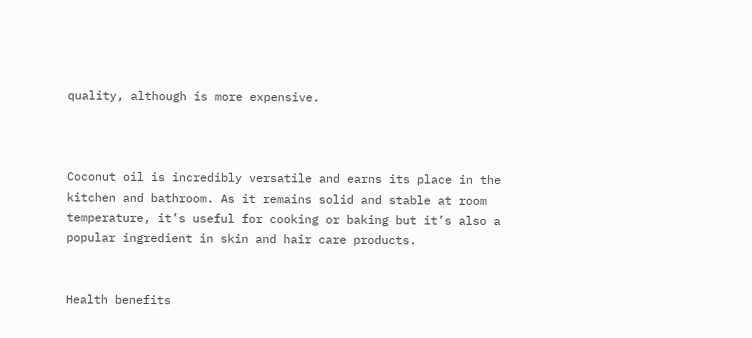quality, although is more expensive.



Coconut oil is incredibly versatile and earns its place in the kitchen and bathroom. As it remains solid and stable at room temperature, it’s useful for cooking or baking but it’s also a popular ingredient in skin and hair care products.


Health benefits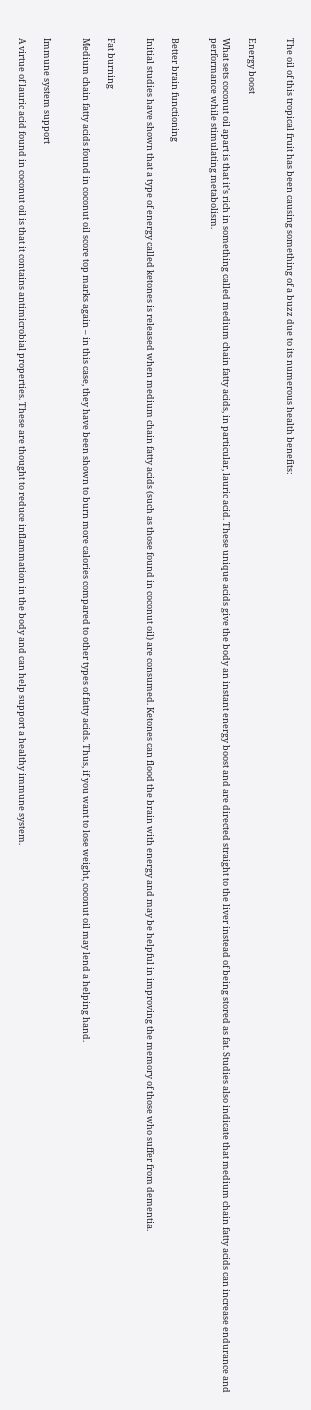The oil of this tropical fruit has been causing something of a buzz due to its numerous health benefits:


Energy boost

What sets coconut oil apart is that it’s rich in something called medium chain fatty acids, in particular, lauric acid. These unique acids give the body an instant energy boost and are directed straight to the liver instead of being stored as fat. Studies also indicate that medium chain fatty acids can increase endurance and performance while stimulating metabolism.


Better brain functioning

Initial studies have shown that a type of energy called ketones is released when medium chain fatty acids (such as those found in coconut oil) are consumed. Ketones can flood the brain with energy and may be helpful in improving the memory of those who suffer from dementia.


Fat burning

Medium chain fatty acids found in coconut oil score top marks again – in this case, they have been shown to burn more calories compared to other types of fatty acids. Thus, if you want to lose weight, coconut oil may lend a helping hand.


Immune system support

A virtue of lauric acid found in coconut oil is that it contains antimicrobial properties. These are thought to reduce inflammation in the body and can help support a healthy immune system.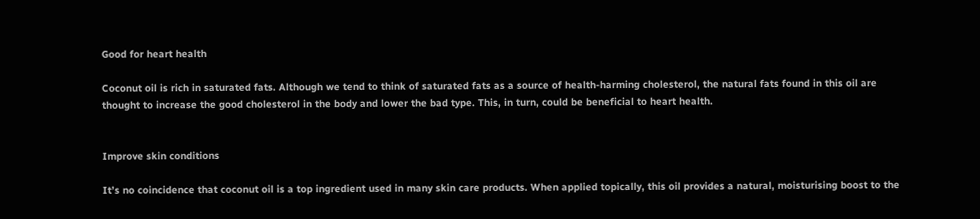Good for heart health

Coconut oil is rich in saturated fats. Although we tend to think of saturated fats as a source of health-harming cholesterol, the natural fats found in this oil are thought to increase the good cholesterol in the body and lower the bad type. This, in turn, could be beneficial to heart health.


Improve skin conditions

It’s no coincidence that coconut oil is a top ingredient used in many skin care products. When applied topically, this oil provides a natural, moisturising boost to the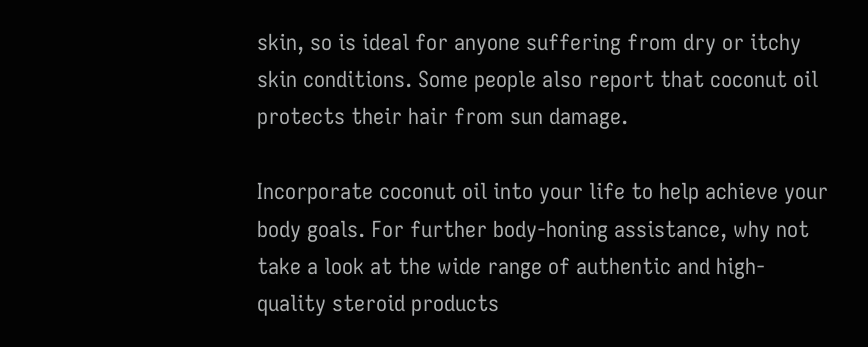skin, so is ideal for anyone suffering from dry or itchy skin conditions. Some people also report that coconut oil protects their hair from sun damage.

Incorporate coconut oil into your life to help achieve your body goals. For further body-honing assistance, why not take a look at the wide range of authentic and high-quality steroid products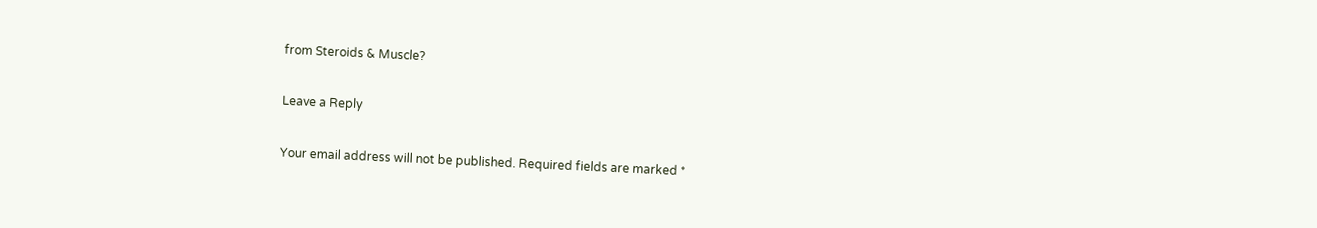from Steroids & Muscle?

Leave a Reply

Your email address will not be published. Required fields are marked *